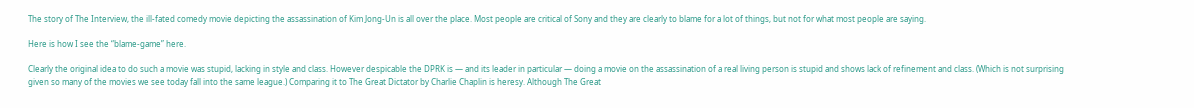The story of The Interview, the ill-fated comedy movie depicting the assassination of Kim Jong-Un is all over the place. Most people are critical of Sony and they are clearly to blame for a lot of things, but not for what most people are saying.

Here is how I see the “blame-game” here.

Clearly the original idea to do such a movie was stupid, lacking in style and class. However despicable the DPRK is — and its leader in particular — doing a movie on the assassination of a real living person is stupid and shows lack of refinement and class. (Which is not surprising given so many of the movies we see today fall into the same league.) Comparing it to The Great Dictator by Charlie Chaplin is heresy. Although The Great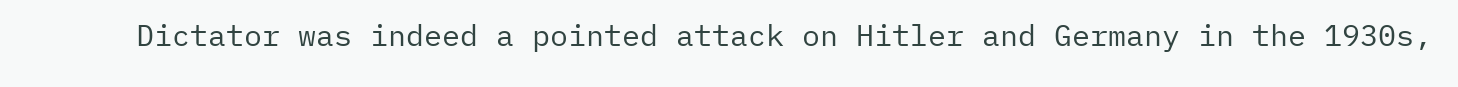Dictator was indeed a pointed attack on Hitler and Germany in the 1930s,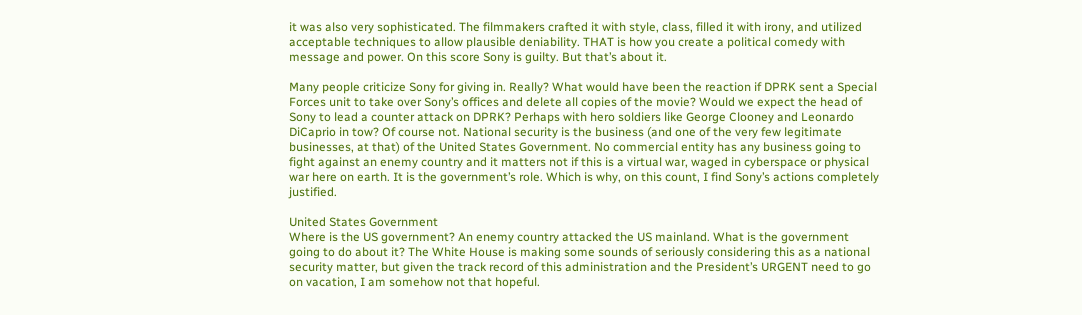it was also very sophisticated. The filmmakers crafted it with style, class, filled it with irony, and utilized acceptable techniques to allow plausible deniability. THAT is how you create a political comedy with message and power. On this score Sony is guilty. But that’s about it.

Many people criticize Sony for giving in. Really? What would have been the reaction if DPRK sent a Special Forces unit to take over Sony’s offices and delete all copies of the movie? Would we expect the head of Sony to lead a counter attack on DPRK? Perhaps with hero soldiers like George Clooney and Leonardo DiCaprio in tow? Of course not. National security is the business (and one of the very few legitimate businesses, at that) of the United States Government. No commercial entity has any business going to fight against an enemy country and it matters not if this is a virtual war, waged in cyberspace or physical war here on earth. It is the government’s role. Which is why, on this count, I find Sony’s actions completely justified.

United States Government
Where is the US government? An enemy country attacked the US mainland. What is the government going to do about it? The White House is making some sounds of seriously considering this as a national security matter, but given the track record of this administration and the President’s URGENT need to go on vacation, I am somehow not that hopeful.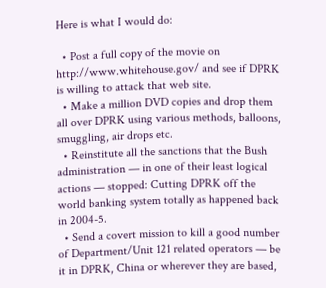Here is what I would do:

  • Post a full copy of the movie on http://www.whitehouse.gov/ and see if DPRK is willing to attack that web site.
  • Make a million DVD copies and drop them all over DPRK using various methods, balloons, smuggling, air drops etc.
  • Reinstitute all the sanctions that the Bush administration — in one of their least logical actions — stopped: Cutting DPRK off the world banking system totally as happened back in 2004-5.
  • Send a covert mission to kill a good number of Department/Unit 121 related operators — be it in DPRK, China or wherever they are based,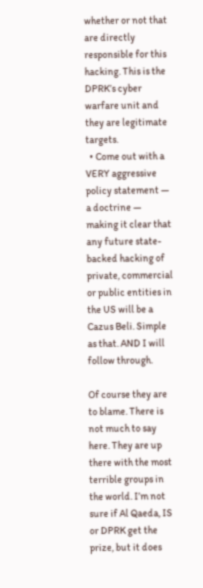whether or not that are directly responsible for this hacking. This is the DPRK’s cyber warfare unit and they are legitimate targets.
  • Come out with a VERY aggressive policy statement — a doctrine — making it clear that any future state-backed hacking of private, commercial or public entities in the US will be a Cazus Beli. Simple as that. AND I will follow through.

Of course they are to blame. There is not much to say here. They are up there with the most terrible groups in the world. I’m not sure if Al Qaeda, IS or DPRK get the prize, but it does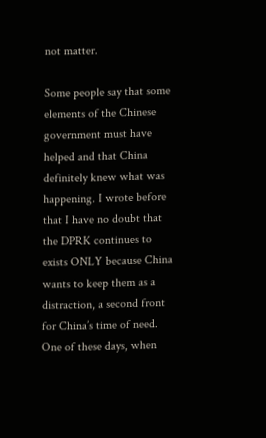not matter.

Some people say that some elements of the Chinese government must have helped and that China definitely knew what was happening. I wrote before that I have no doubt that the DPRK continues to exists ONLY because China wants to keep them as a distraction, a second front for China’s time of need. One of these days, when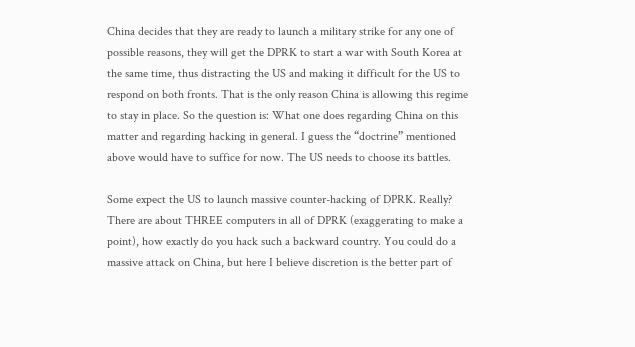China decides that they are ready to launch a military strike for any one of possible reasons, they will get the DPRK to start a war with South Korea at the same time, thus distracting the US and making it difficult for the US to respond on both fronts. That is the only reason China is allowing this regime to stay in place. So the question is: What one does regarding China on this matter and regarding hacking in general. I guess the “doctrine” mentioned above would have to suffice for now. The US needs to choose its battles.

Some expect the US to launch massive counter-hacking of DPRK. Really? There are about THREE computers in all of DPRK (exaggerating to make a point), how exactly do you hack such a backward country. You could do a massive attack on China, but here I believe discretion is the better part of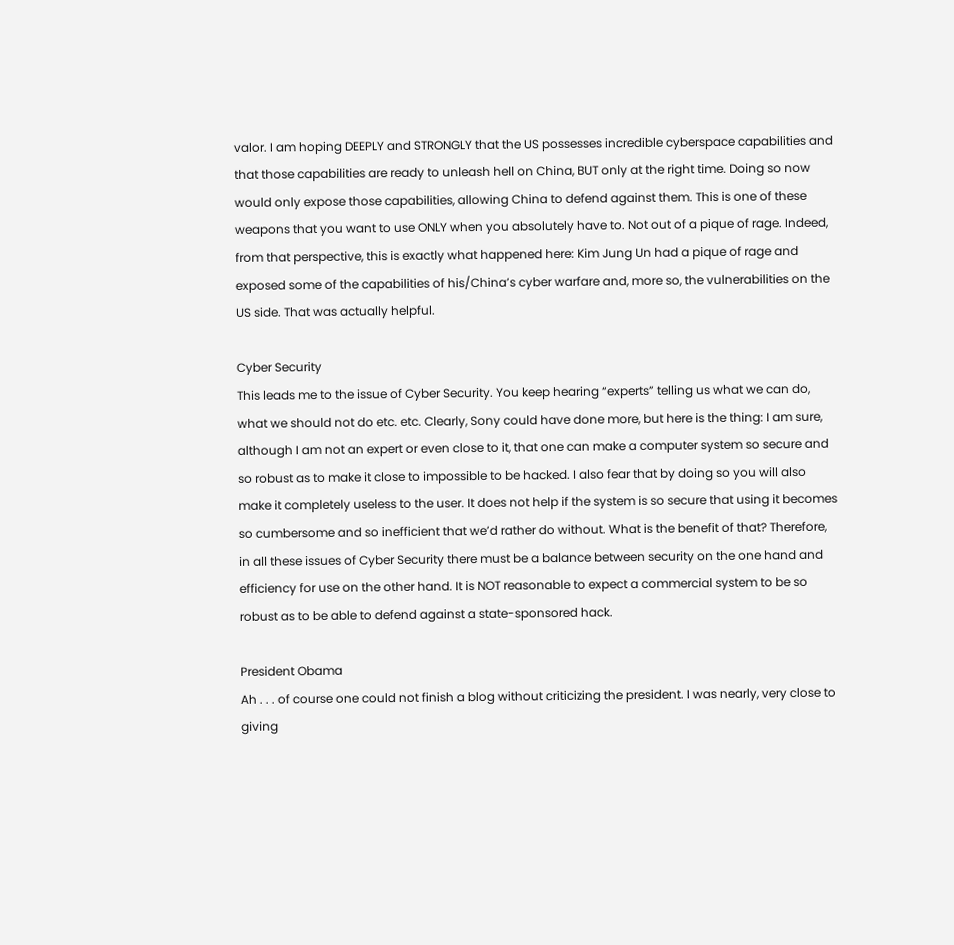valor. I am hoping DEEPLY and STRONGLY that the US possesses incredible cyberspace capabilities and that those capabilities are ready to unleash hell on China, BUT only at the right time. Doing so now would only expose those capabilities, allowing China to defend against them. This is one of these weapons that you want to use ONLY when you absolutely have to. Not out of a pique of rage. Indeed, from that perspective, this is exactly what happened here: Kim Jung Un had a pique of rage and exposed some of the capabilities of his/China’s cyber warfare and, more so, the vulnerabilities on the US side. That was actually helpful.

Cyber Security
This leads me to the issue of Cyber Security. You keep hearing “experts” telling us what we can do, what we should not do etc. etc. Clearly, Sony could have done more, but here is the thing: I am sure, although I am not an expert or even close to it, that one can make a computer system so secure and so robust as to make it close to impossible to be hacked. I also fear that by doing so you will also make it completely useless to the user. It does not help if the system is so secure that using it becomes so cumbersome and so inefficient that we’d rather do without. What is the benefit of that? Therefore, in all these issues of Cyber Security there must be a balance between security on the one hand and efficiency for use on the other hand. It is NOT reasonable to expect a commercial system to be so robust as to be able to defend against a state-sponsored hack.

President Obama
Ah . . . of course one could not finish a blog without criticizing the president. I was nearly, very close to giving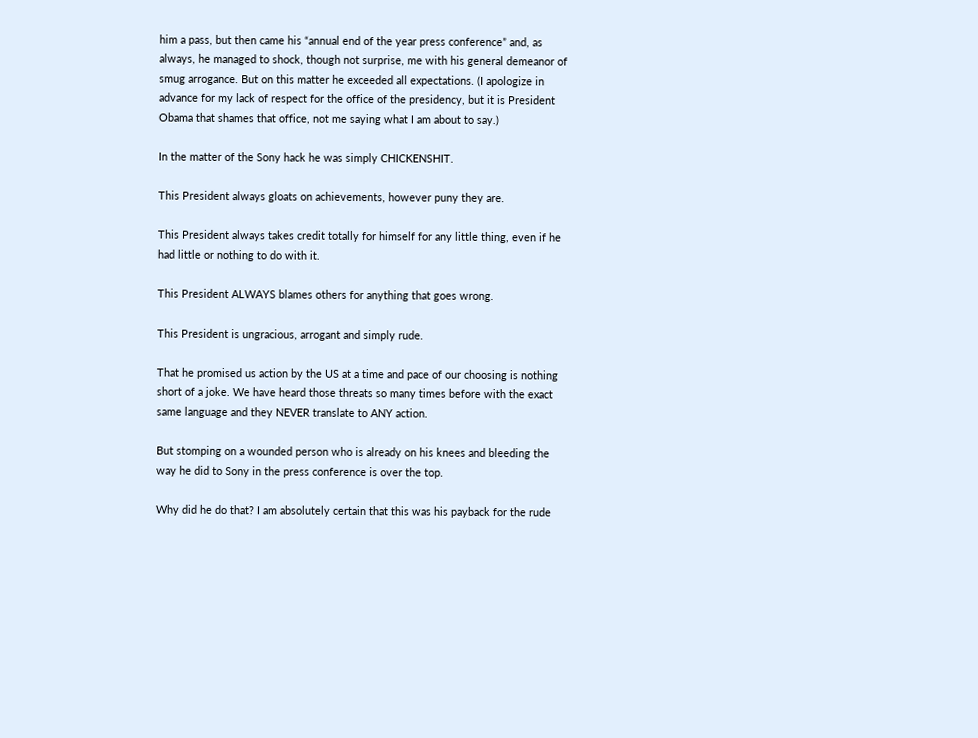him a pass, but then came his “annual end of the year press conference” and, as always, he managed to shock, though not surprise, me with his general demeanor of smug arrogance. But on this matter he exceeded all expectations. (I apologize in advance for my lack of respect for the office of the presidency, but it is President Obama that shames that office, not me saying what I am about to say.)

In the matter of the Sony hack he was simply CHICKENSHIT.

This President always gloats on achievements, however puny they are.

This President always takes credit totally for himself for any little thing, even if he had little or nothing to do with it.

This President ALWAYS blames others for anything that goes wrong.

This President is ungracious, arrogant and simply rude.

That he promised us action by the US at a time and pace of our choosing is nothing short of a joke. We have heard those threats so many times before with the exact same language and they NEVER translate to ANY action.

But stomping on a wounded person who is already on his knees and bleeding the way he did to Sony in the press conference is over the top.

Why did he do that? I am absolutely certain that this was his payback for the rude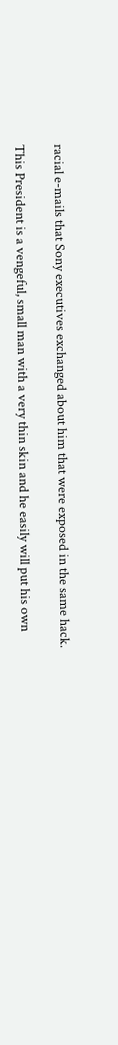racial e-mails that Sony executives exchanged about him that were exposed in the same hack.

This President is a vengeful, small man with a very thin skin and he easily will put his own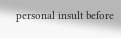personal insult before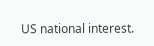US national interest.